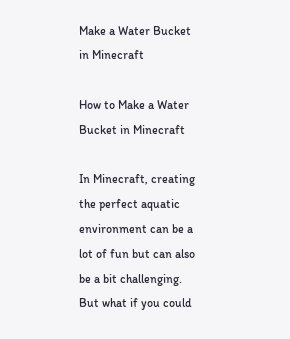Make a Water Bucket in Minecraft

How to Make a Water Bucket in Minecraft

In Minecraft, creating the perfect aquatic environment can be a lot of fun but can also be a bit challenging. But what if you could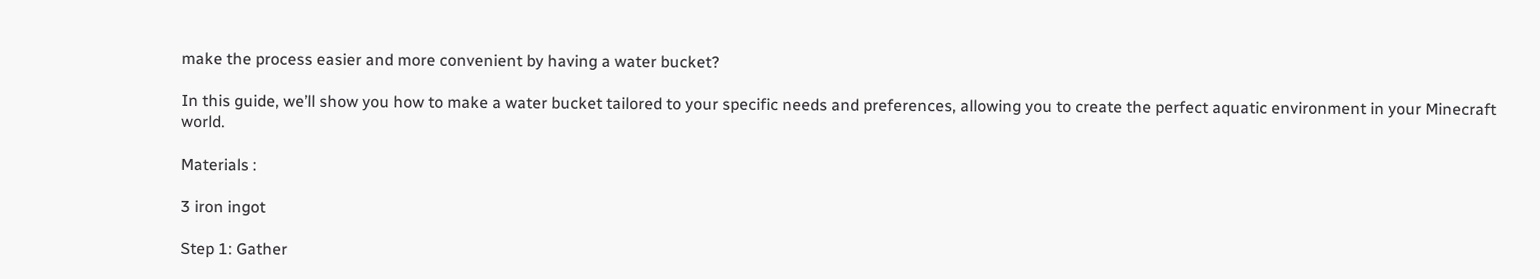make the process easier and more convenient by having a water bucket?

In this guide, we’ll show you how to make a water bucket tailored to your specific needs and preferences, allowing you to create the perfect aquatic environment in your Minecraft world.

Materials :

3 iron ingot

Step 1: Gather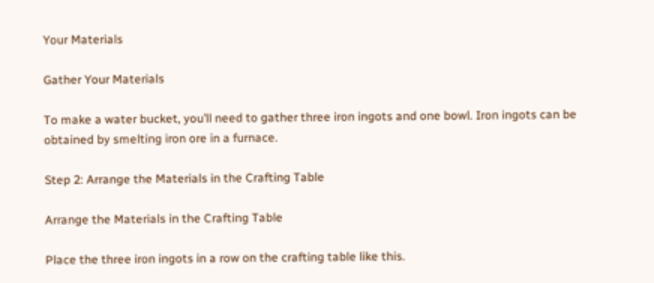Your Materials

Gather Your Materials

To make a water bucket, you’ll need to gather three iron ingots and one bowl. Iron ingots can be obtained by smelting iron ore in a furnace.

Step 2: Arrange the Materials in the Crafting Table

Arrange the Materials in the Crafting Table

Place the three iron ingots in a row on the crafting table like this.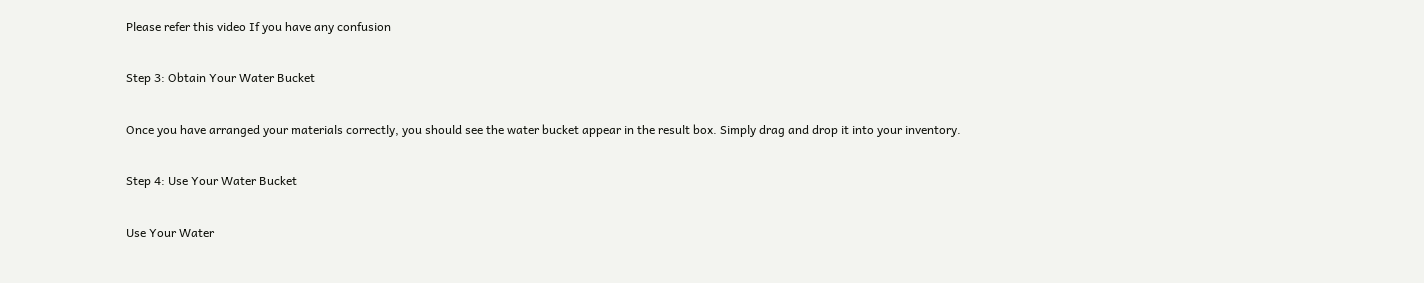Please refer this video If you have any confusion

Step 3: Obtain Your Water Bucket

Once you have arranged your materials correctly, you should see the water bucket appear in the result box. Simply drag and drop it into your inventory.

Step 4: Use Your Water Bucket

Use Your Water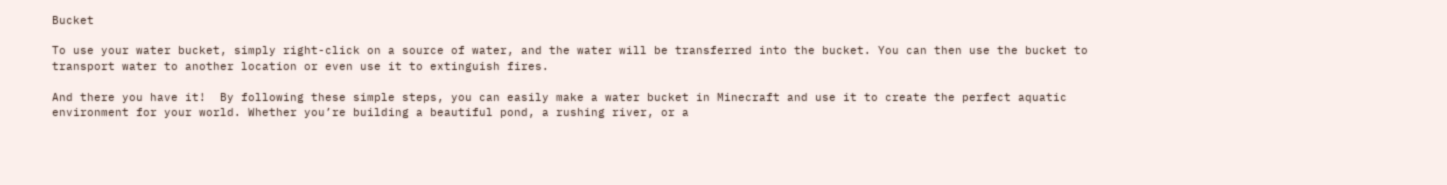Bucket

To use your water bucket, simply right-click on a source of water, and the water will be transferred into the bucket. You can then use the bucket to transport water to another location or even use it to extinguish fires.

And there you have it!  By following these simple steps, you can easily make a water bucket in Minecraft and use it to create the perfect aquatic environment for your world. Whether you’re building a beautiful pond, a rushing river, or a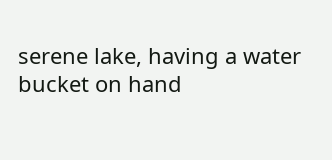serene lake, having a water bucket on hand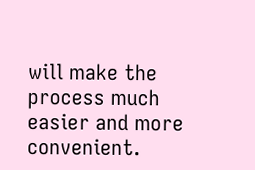will make the process much easier and more convenient.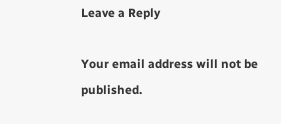Leave a Reply

Your email address will not be published.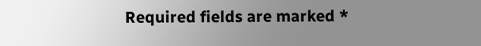Required fields are marked *